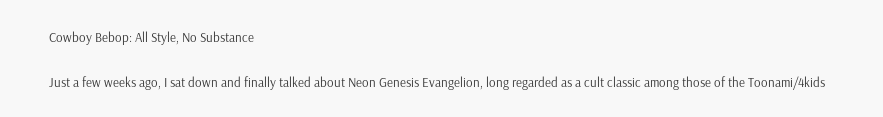Cowboy Bebop: All Style, No Substance

Just a few weeks ago, I sat down and finally talked about Neon Genesis Evangelion, long regarded as a cult classic among those of the Toonami/4kids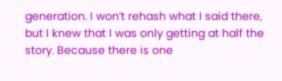generation. I won’t rehash what I said there, but I knew that I was only getting at half the story. Because there is one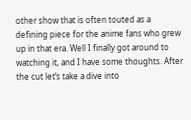other show that is often touted as a defining piece for the anime fans who grew up in that era. Well I finally got around to watching it, and I have some thoughts. After the cut let’s take a dive into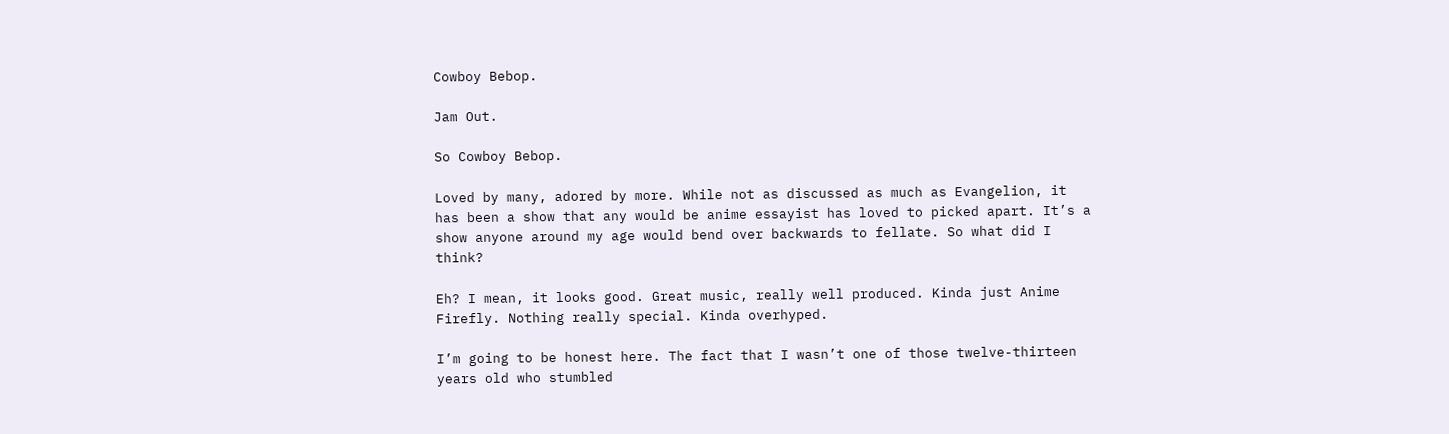Cowboy Bebop.

Jam Out.

So Cowboy Bebop.

Loved by many, adored by more. While not as discussed as much as Evangelion, it has been a show that any would be anime essayist has loved to picked apart. It’s a show anyone around my age would bend over backwards to fellate. So what did I think?

Eh? I mean, it looks good. Great music, really well produced. Kinda just Anime Firefly. Nothing really special. Kinda overhyped.

I’m going to be honest here. The fact that I wasn’t one of those twelve-thirteen years old who stumbled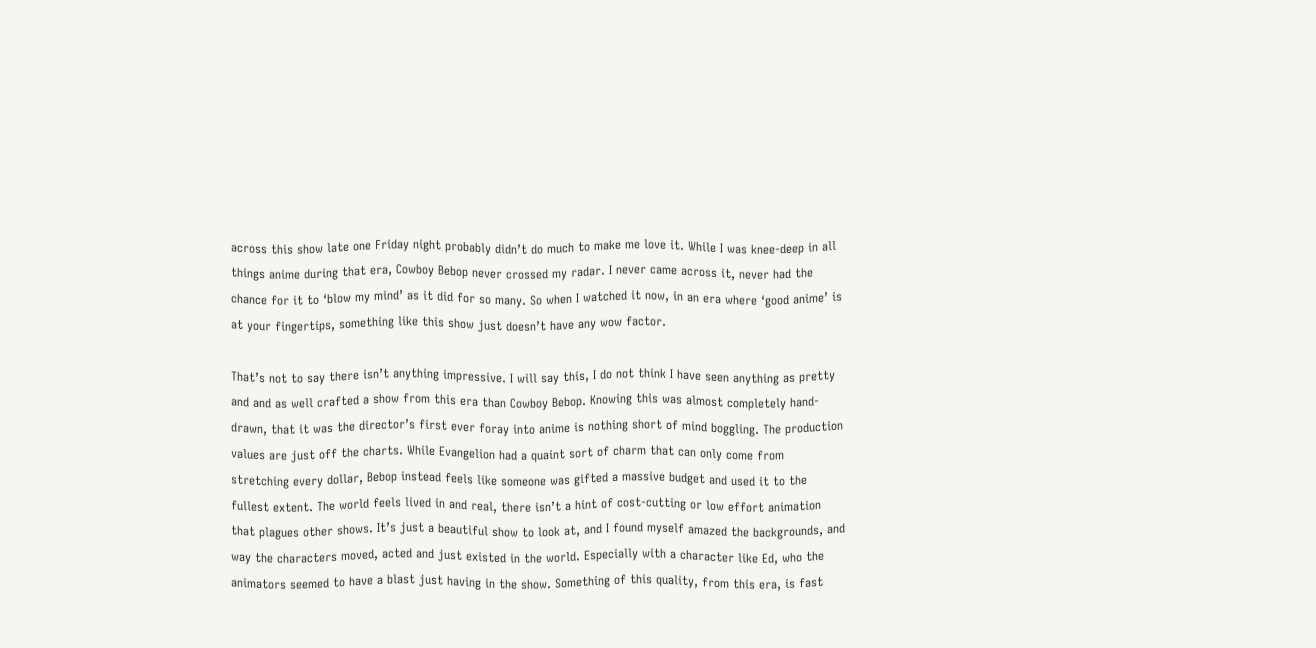across this show late one Friday night probably didn’t do much to make me love it. While I was knee-deep in all things anime during that era, Cowboy Bebop never crossed my radar. I never came across it, never had the chance for it to ‘blow my mind’ as it did for so many. So when I watched it now, in an era where ‘good anime’ is at your fingertips, something like this show just doesn’t have any wow factor.

That’s not to say there isn’t anything impressive. I will say this, I do not think I have seen anything as pretty and and as well crafted a show from this era than Cowboy Bebop. Knowing this was almost completely hand-drawn, that it was the director’s first ever foray into anime is nothing short of mind boggling. The production values are just off the charts. While Evangelion had a quaint sort of charm that can only come from stretching every dollar, Bebop instead feels like someone was gifted a massive budget and used it to the fullest extent. The world feels lived in and real, there isn’t a hint of cost-cutting or low effort animation that plagues other shows. It’s just a beautiful show to look at, and I found myself amazed the backgrounds, and way the characters moved, acted and just existed in the world. Especially with a character like Ed, who the animators seemed to have a blast just having in the show. Something of this quality, from this era, is fast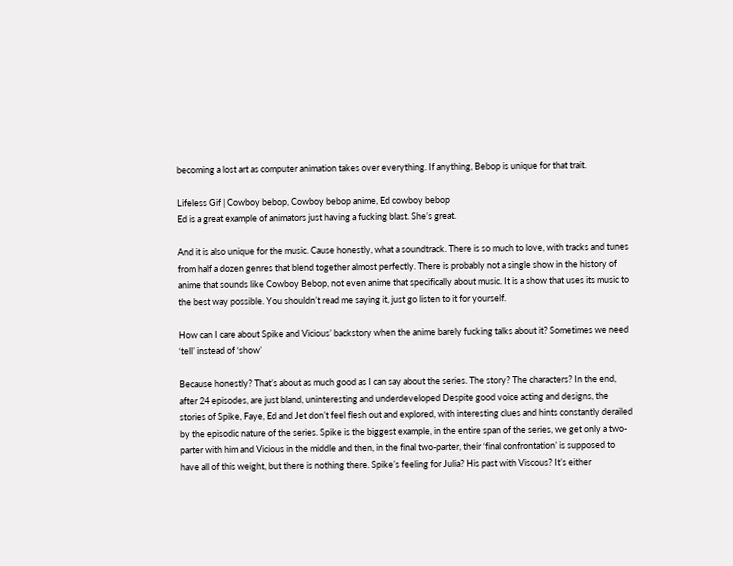becoming a lost art as computer animation takes over everything. If anything, Bebop is unique for that trait.

Lifeless Gif | Cowboy bebop, Cowboy bebop anime, Ed cowboy bebop
Ed is a great example of animators just having a fucking blast. She’s great.

And it is also unique for the music. Cause honestly, what a soundtrack. There is so much to love, with tracks and tunes from half a dozen genres that blend together almost perfectly. There is probably not a single show in the history of anime that sounds like Cowboy Bebop, not even anime that specifically about music. It is a show that uses its music to the best way possible. You shouldn’t read me saying it, just go listen to it for yourself.

How can I care about Spike and Vicious’ backstory when the anime barely fucking talks about it? Sometimes we need ‘tell’ instead of ‘show’

Because honestly? That’s about as much good as I can say about the series. The story? The characters? In the end, after 24 episodes, are just bland, uninteresting and underdeveloped Despite good voice acting and designs, the stories of Spike, Faye, Ed and Jet don’t feel flesh out and explored, with interesting clues and hints constantly derailed by the episodic nature of the series. Spike is the biggest example, in the entire span of the series, we get only a two-parter with him and Vicious in the middle and then, in the final two-parter, their ‘final confrontation’ is supposed to have all of this weight, but there is nothing there. Spike’s feeling for Julia? His past with Viscous? It’s either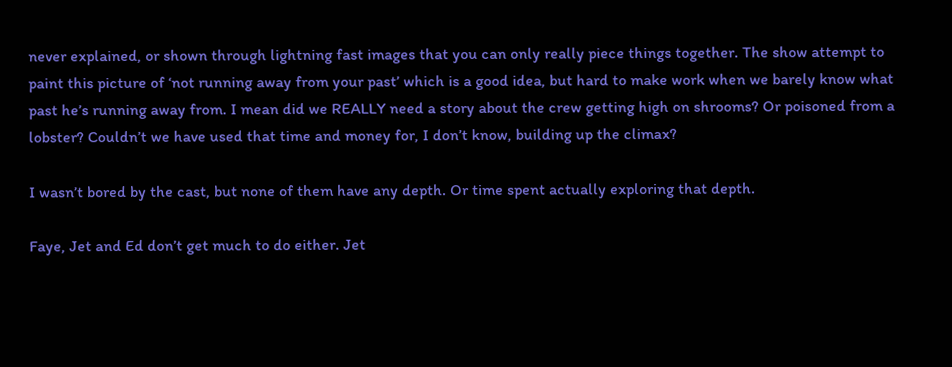never explained, or shown through lightning fast images that you can only really piece things together. The show attempt to paint this picture of ‘not running away from your past’ which is a good idea, but hard to make work when we barely know what past he’s running away from. I mean did we REALLY need a story about the crew getting high on shrooms? Or poisoned from a lobster? Couldn’t we have used that time and money for, I don’t know, building up the climax?

I wasn’t bored by the cast, but none of them have any depth. Or time spent actually exploring that depth.

Faye, Jet and Ed don’t get much to do either. Jet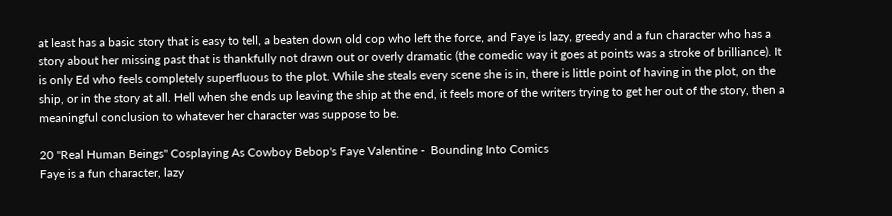at least has a basic story that is easy to tell, a beaten down old cop who left the force, and Faye is lazy, greedy and a fun character who has a story about her missing past that is thankfully not drawn out or overly dramatic (the comedic way it goes at points was a stroke of brilliance). It is only Ed who feels completely superfluous to the plot. While she steals every scene she is in, there is little point of having in the plot, on the ship, or in the story at all. Hell when she ends up leaving the ship at the end, it feels more of the writers trying to get her out of the story, then a meaningful conclusion to whatever her character was suppose to be.

20 "Real Human Beings" Cosplaying As Cowboy Bebop's Faye Valentine -  Bounding Into Comics
Faye is a fun character, lazy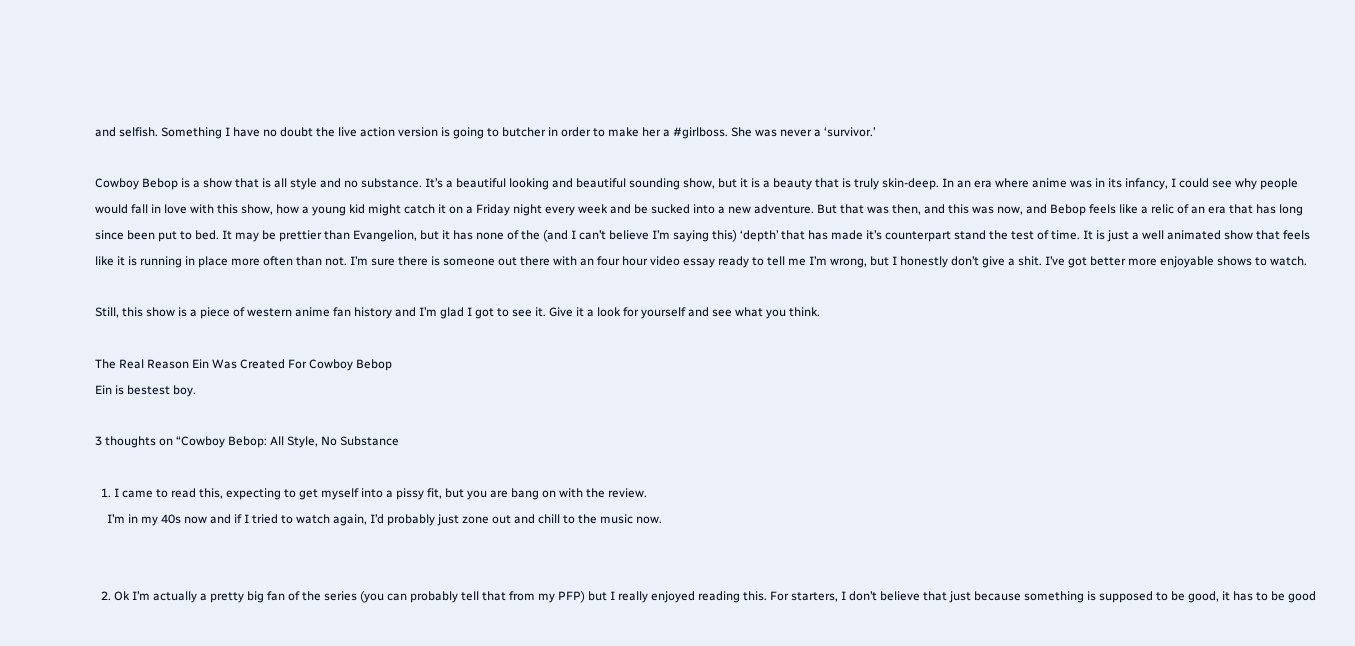and selfish. Something I have no doubt the live action version is going to butcher in order to make her a #girlboss. She was never a ‘survivor.’

Cowboy Bebop is a show that is all style and no substance. It’s a beautiful looking and beautiful sounding show, but it is a beauty that is truly skin-deep. In an era where anime was in its infancy, I could see why people would fall in love with this show, how a young kid might catch it on a Friday night every week and be sucked into a new adventure. But that was then, and this was now, and Bebop feels like a relic of an era that has long since been put to bed. It may be prettier than Evangelion, but it has none of the (and I can’t believe I’m saying this) ‘depth’ that has made it’s counterpart stand the test of time. It is just a well animated show that feels like it is running in place more often than not. I’m sure there is someone out there with an four hour video essay ready to tell me I’m wrong, but I honestly don’t give a shit. I’ve got better more enjoyable shows to watch.

Still, this show is a piece of western anime fan history and I’m glad I got to see it. Give it a look for yourself and see what you think.

The Real Reason Ein Was Created For Cowboy Bebop
Ein is bestest boy.

3 thoughts on “Cowboy Bebop: All Style, No Substance

  1. I came to read this, expecting to get myself into a pissy fit, but you are bang on with the review.
    I’m in my 40s now and if I tried to watch again, I’d probably just zone out and chill to the music now.


  2. Ok I’m actually a pretty big fan of the series (you can probably tell that from my PFP) but I really enjoyed reading this. For starters, I don’t believe that just because something is supposed to be good, it has to be good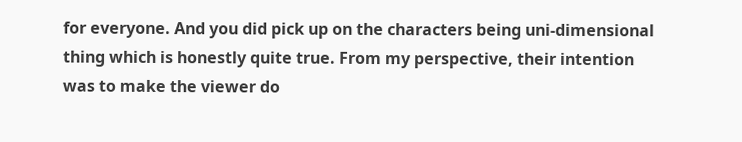for everyone. And you did pick up on the characters being uni-dimensional thing which is honestly quite true. From my perspective, their intention was to make the viewer do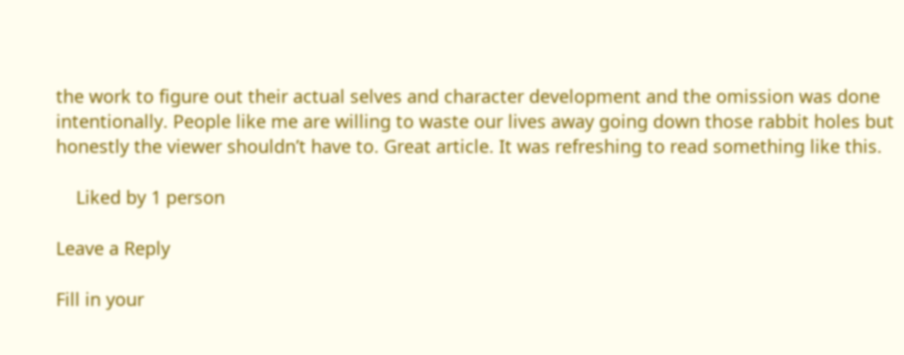the work to figure out their actual selves and character development and the omission was done intentionally. People like me are willing to waste our lives away going down those rabbit holes but honestly the viewer shouldn’t have to. Great article. It was refreshing to read something like this.

    Liked by 1 person

Leave a Reply

Fill in your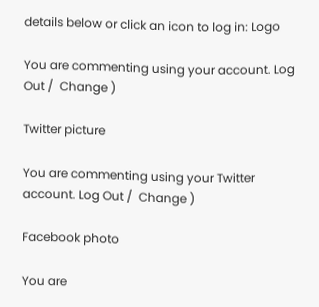details below or click an icon to log in: Logo

You are commenting using your account. Log Out /  Change )

Twitter picture

You are commenting using your Twitter account. Log Out /  Change )

Facebook photo

You are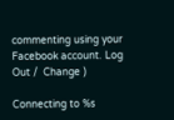commenting using your Facebook account. Log Out /  Change )

Connecting to %s